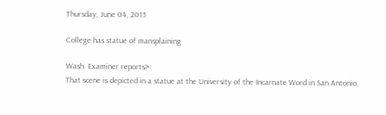Thursday, June 04, 2015

College has statue of mansplaining

Wash. Examiner reports>:
That scene is depicted in a statue at the University of the Incarnate Word in San Antonio,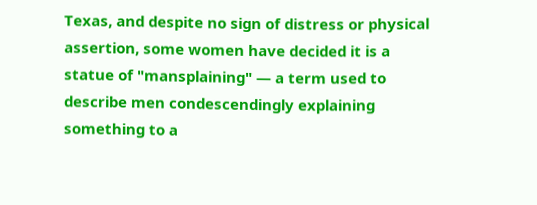Texas, and despite no sign of distress or physical assertion, some women have decided it is a statue of "mansplaining" — a term used to describe men condescendingly explaining something to a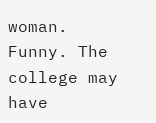woman.
Funny. The college may have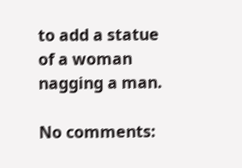to add a statue of a woman nagging a man.

No comments: